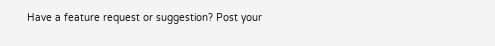Have a feature request or suggestion? Post your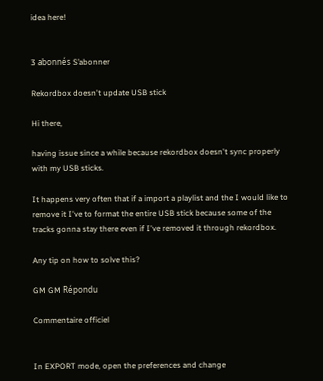idea here!


3 abonnés S’abonner

Rekordbox doesn't update USB stick

Hi there,

having issue since a while because rekordbox doesn't sync properly with my USB sticks.

It happens very often that if a import a playlist and the I would like to remove it I've to format the entire USB stick because some of the tracks gonna stay there even if I've removed it through rekordbox.

Any tip on how to solve this?

GM GM Répondu

Commentaire officiel


In EXPORT mode, open the preferences and change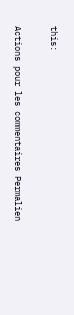this:

Actions pour les commentaires Permalien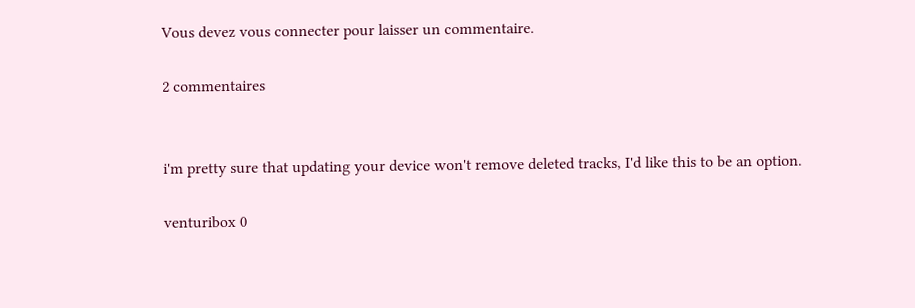Vous devez vous connecter pour laisser un commentaire.

2 commentaires


i'm pretty sure that updating your device won't remove deleted tracks, I'd like this to be an option.

venturibox 0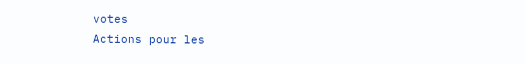votes
Actions pour les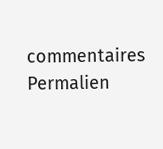commentaires Permalien